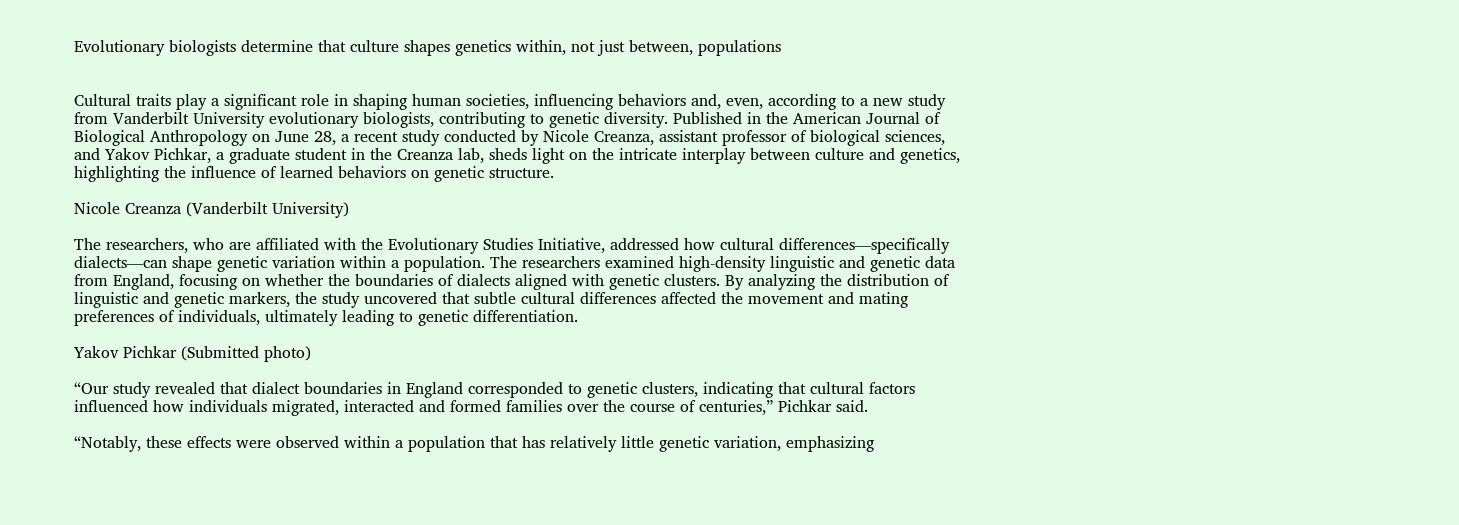Evolutionary biologists determine that culture shapes genetics within, not just between, populations


Cultural traits play a significant role in shaping human societies, influencing behaviors and, even, according to a new study from Vanderbilt University evolutionary biologists, contributing to genetic diversity. Published in the American Journal of Biological Anthropology on June 28, a recent study conducted by Nicole Creanza, assistant professor of biological sciences, and Yakov Pichkar, a graduate student in the Creanza lab, sheds light on the intricate interplay between culture and genetics, highlighting the influence of learned behaviors on genetic structure.

Nicole Creanza (Vanderbilt University)

The researchers, who are affiliated with the Evolutionary Studies Initiative, addressed how cultural differences—specifically dialects—can shape genetic variation within a population. The researchers examined high-density linguistic and genetic data from England, focusing on whether the boundaries of dialects aligned with genetic clusters. By analyzing the distribution of linguistic and genetic markers, the study uncovered that subtle cultural differences affected the movement and mating preferences of individuals, ultimately leading to genetic differentiation.

Yakov Pichkar (Submitted photo)

“Our study revealed that dialect boundaries in England corresponded to genetic clusters, indicating that cultural factors influenced how individuals migrated, interacted and formed families over the course of centuries,” Pichkar said.

“Notably, these effects were observed within a population that has relatively little genetic variation, emphasizing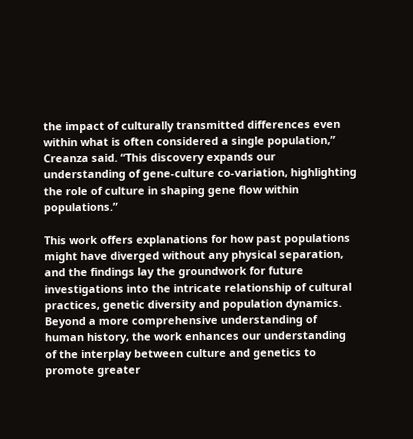the impact of culturally transmitted differences even within what is often considered a single population,” Creanza said. “This discovery expands our understanding of gene-culture co-variation, highlighting the role of culture in shaping gene flow within populations.”

This work offers explanations for how past populations might have diverged without any physical separation, and the findings lay the groundwork for future investigations into the intricate relationship of cultural practices, genetic diversity and population dynamics. Beyond a more comprehensive understanding of human history, the work enhances our understanding of the interplay between culture and genetics to promote greater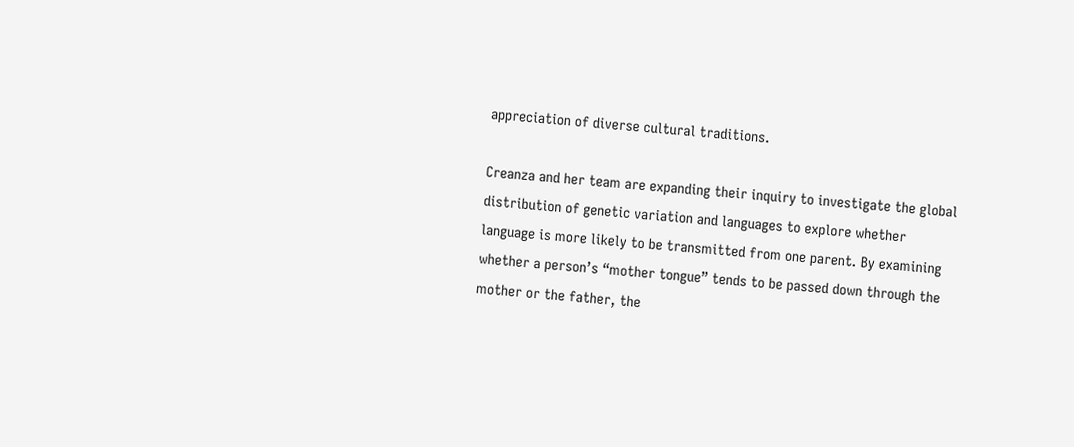appreciation of diverse cultural traditions.

Creanza and her team are expanding their inquiry to investigate the global distribution of genetic variation and languages to explore whether language is more likely to be transmitted from one parent. By examining whether a person’s “mother tongue” tends to be passed down through the mother or the father, the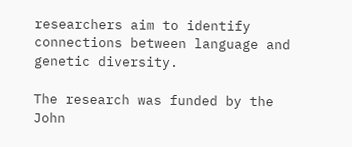researchers aim to identify connections between language and genetic diversity.

The research was funded by the John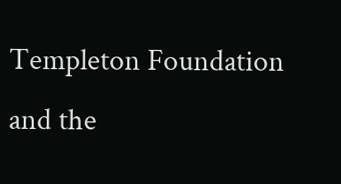Templeton Foundation and the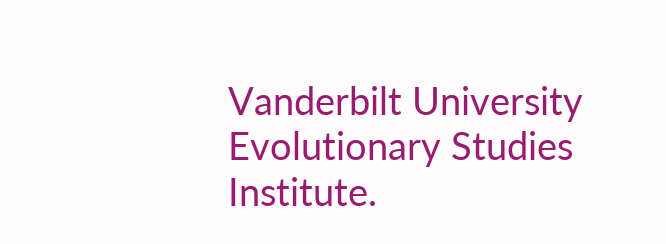Vanderbilt University Evolutionary Studies Institute.